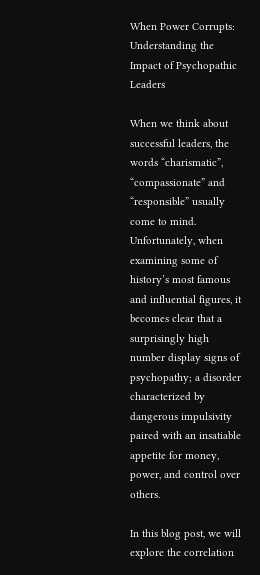When Power Corrupts: Understanding the Impact of Psychopathic Leaders

When we think about successful leaders, the words “charismatic”, “compassionate” and “responsible” usually come to mind. Unfortunately, when examining some of history’s most famous and influential figures, it becomes clear that a surprisingly high number display signs of psychopathy; a disorder characterized by dangerous impulsivity paired with an insatiable appetite for money, power, and control over others.

In this blog post, we will explore the correlation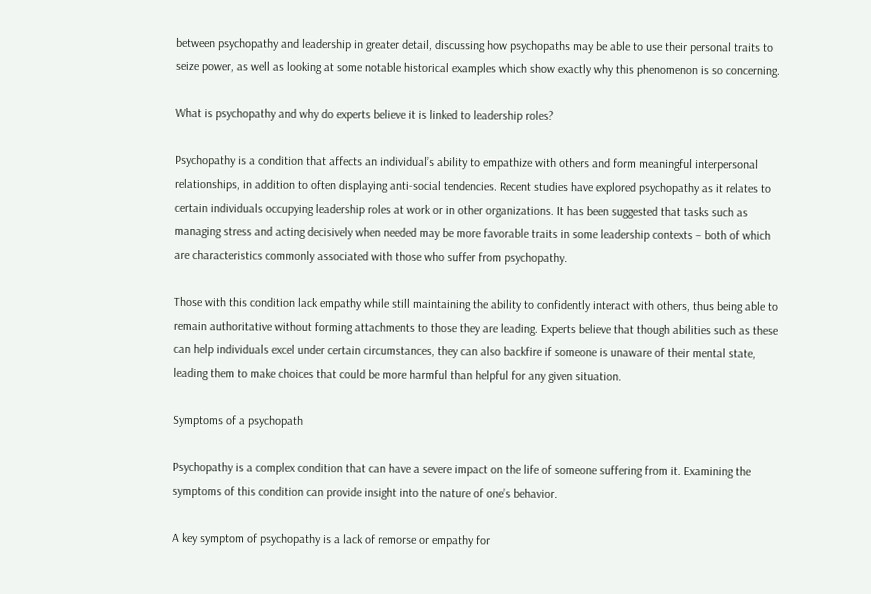between psychopathy and leadership in greater detail, discussing how psychopaths may be able to use their personal traits to seize power, as well as looking at some notable historical examples which show exactly why this phenomenon is so concerning.

What is psychopathy and why do experts believe it is linked to leadership roles?

Psychopathy is a condition that affects an individual’s ability to empathize with others and form meaningful interpersonal relationships, in addition to often displaying anti-social tendencies. Recent studies have explored psychopathy as it relates to certain individuals occupying leadership roles at work or in other organizations. It has been suggested that tasks such as managing stress and acting decisively when needed may be more favorable traits in some leadership contexts – both of which are characteristics commonly associated with those who suffer from psychopathy.

Those with this condition lack empathy while still maintaining the ability to confidently interact with others, thus being able to remain authoritative without forming attachments to those they are leading. Experts believe that though abilities such as these can help individuals excel under certain circumstances, they can also backfire if someone is unaware of their mental state, leading them to make choices that could be more harmful than helpful for any given situation.

Symptoms of a psychopath

Psychopathy is a complex condition that can have a severe impact on the life of someone suffering from it. Examining the symptoms of this condition can provide insight into the nature of one’s behavior.

A key symptom of psychopathy is a lack of remorse or empathy for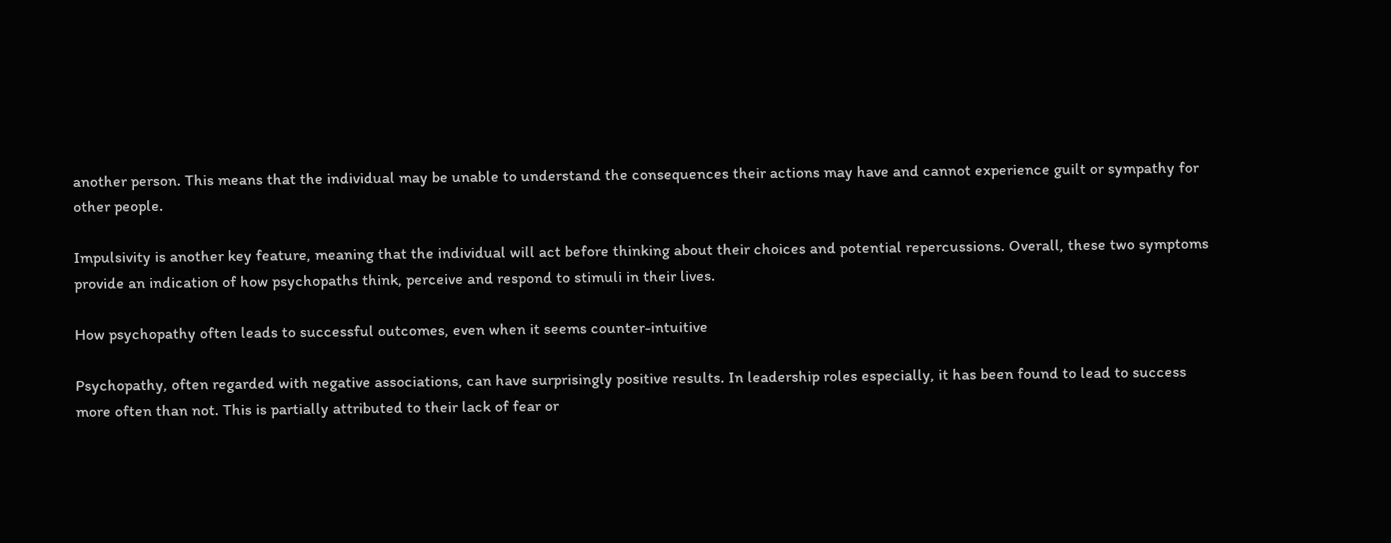another person. This means that the individual may be unable to understand the consequences their actions may have and cannot experience guilt or sympathy for other people.

Impulsivity is another key feature, meaning that the individual will act before thinking about their choices and potential repercussions. Overall, these two symptoms provide an indication of how psychopaths think, perceive and respond to stimuli in their lives.

How psychopathy often leads to successful outcomes, even when it seems counter-intuitive

Psychopathy, often regarded with negative associations, can have surprisingly positive results. In leadership roles especially, it has been found to lead to success more often than not. This is partially attributed to their lack of fear or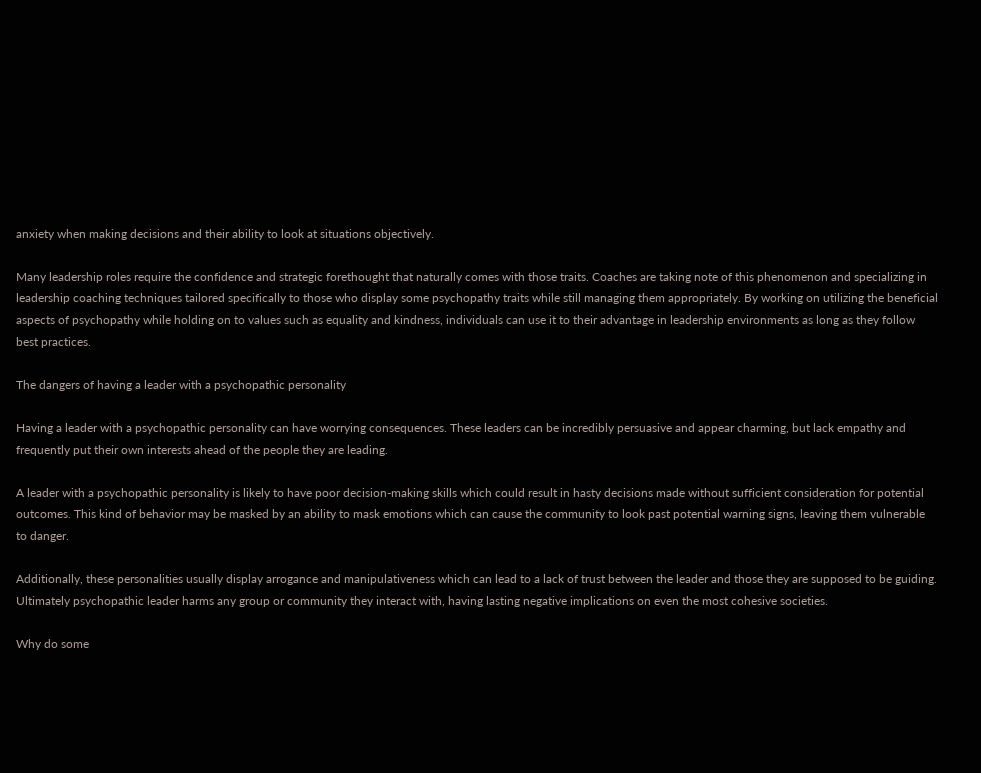anxiety when making decisions and their ability to look at situations objectively.

Many leadership roles require the confidence and strategic forethought that naturally comes with those traits. Coaches are taking note of this phenomenon and specializing in leadership coaching techniques tailored specifically to those who display some psychopathy traits while still managing them appropriately. By working on utilizing the beneficial aspects of psychopathy while holding on to values such as equality and kindness, individuals can use it to their advantage in leadership environments as long as they follow best practices.

The dangers of having a leader with a psychopathic personality

Having a leader with a psychopathic personality can have worrying consequences. These leaders can be incredibly persuasive and appear charming, but lack empathy and frequently put their own interests ahead of the people they are leading.

A leader with a psychopathic personality is likely to have poor decision-making skills which could result in hasty decisions made without sufficient consideration for potential outcomes. This kind of behavior may be masked by an ability to mask emotions which can cause the community to look past potential warning signs, leaving them vulnerable to danger.

Additionally, these personalities usually display arrogance and manipulativeness which can lead to a lack of trust between the leader and those they are supposed to be guiding. Ultimately psychopathic leader harms any group or community they interact with, having lasting negative implications on even the most cohesive societies.

Why do some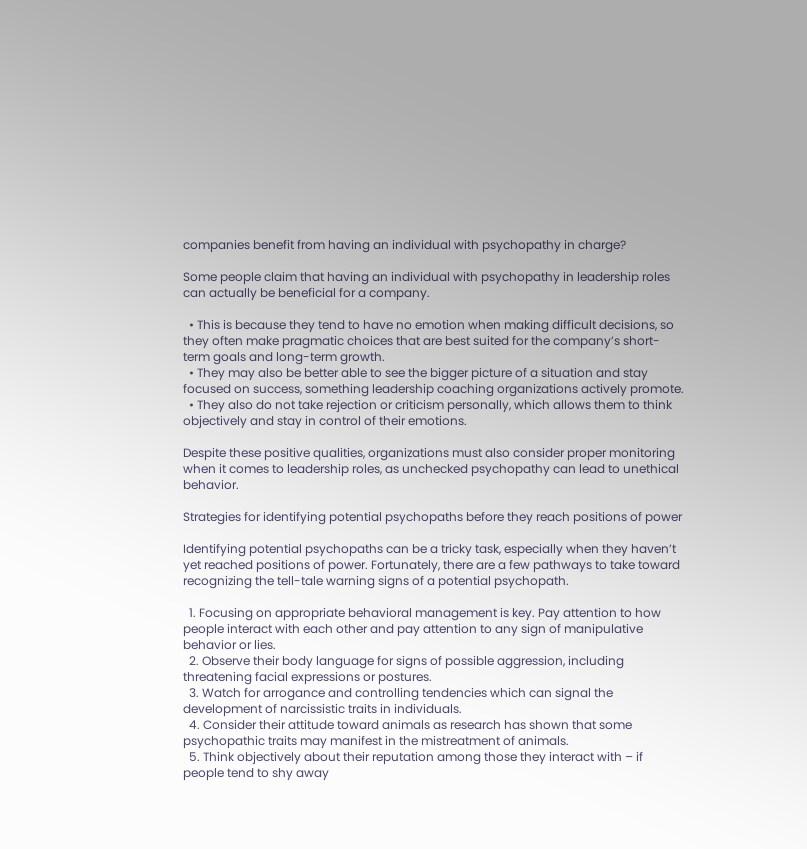companies benefit from having an individual with psychopathy in charge?

Some people claim that having an individual with psychopathy in leadership roles can actually be beneficial for a company.

  • This is because they tend to have no emotion when making difficult decisions, so they often make pragmatic choices that are best suited for the company’s short-term goals and long-term growth.
  • They may also be better able to see the bigger picture of a situation and stay focused on success, something leadership coaching organizations actively promote.
  • They also do not take rejection or criticism personally, which allows them to think objectively and stay in control of their emotions.

Despite these positive qualities, organizations must also consider proper monitoring when it comes to leadership roles, as unchecked psychopathy can lead to unethical behavior.

Strategies for identifying potential psychopaths before they reach positions of power

Identifying potential psychopaths can be a tricky task, especially when they haven’t yet reached positions of power. Fortunately, there are a few pathways to take toward recognizing the tell-tale warning signs of a potential psychopath.

  1. Focusing on appropriate behavioral management is key. Pay attention to how people interact with each other and pay attention to any sign of manipulative behavior or lies.
  2. Observe their body language for signs of possible aggression, including threatening facial expressions or postures.
  3. Watch for arrogance and controlling tendencies which can signal the development of narcissistic traits in individuals.
  4. Consider their attitude toward animals as research has shown that some psychopathic traits may manifest in the mistreatment of animals.
  5. Think objectively about their reputation among those they interact with – if people tend to shy away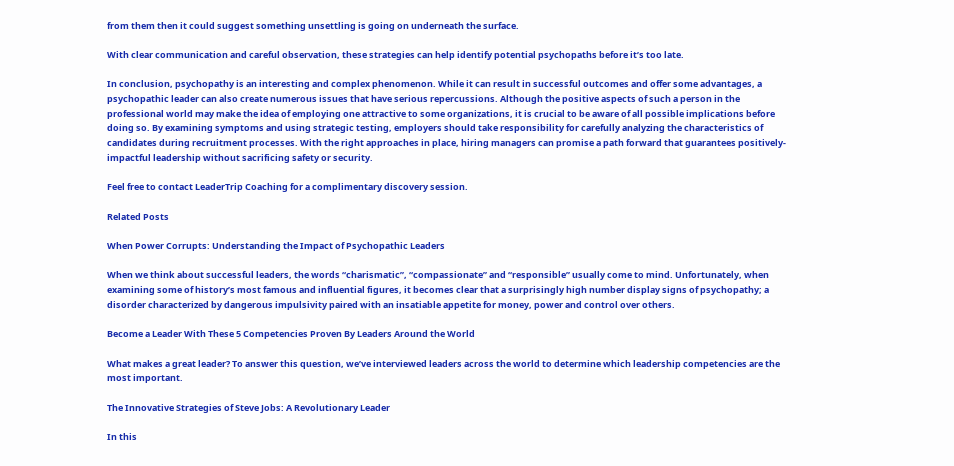from them then it could suggest something unsettling is going on underneath the surface.

With clear communication and careful observation, these strategies can help identify potential psychopaths before it’s too late.

In conclusion, psychopathy is an interesting and complex phenomenon. While it can result in successful outcomes and offer some advantages, a psychopathic leader can also create numerous issues that have serious repercussions. Although the positive aspects of such a person in the professional world may make the idea of employing one attractive to some organizations, it is crucial to be aware of all possible implications before doing so. By examining symptoms and using strategic testing, employers should take responsibility for carefully analyzing the characteristics of candidates during recruitment processes. With the right approaches in place, hiring managers can promise a path forward that guarantees positively-impactful leadership without sacrificing safety or security.

Feel free to contact LeaderTrip Coaching for a complimentary discovery session.

Related Posts

When Power Corrupts: Understanding the Impact of Psychopathic Leaders

When we think about successful leaders, the words “charismatic”, “compassionate” and “responsible” usually come to mind. Unfortunately, when examining some of history’s most famous and influential figures, it becomes clear that a surprisingly high number display signs of psychopathy; a disorder characterized by dangerous impulsivity paired with an insatiable appetite for money, power and control over others.

Become a Leader With These 5 Competencies Proven By Leaders Around the World

What makes a great leader? To answer this question, we’ve interviewed leaders across the world to determine which leadership competencies are the most important.

The Innovative Strategies of Steve Jobs: A Revolutionary Leader

In this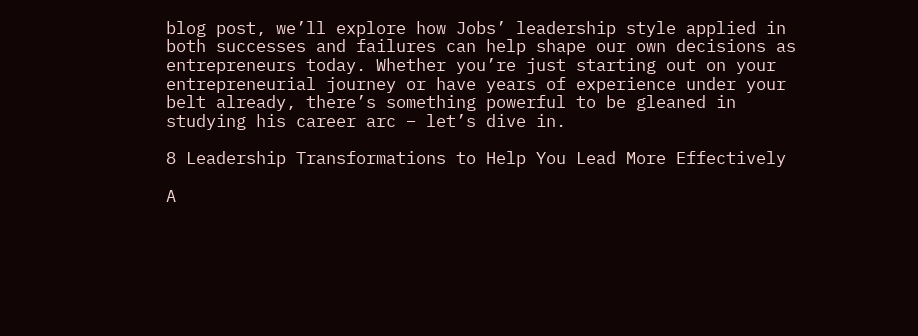blog post, we’ll explore how Jobs’ leadership style applied in both successes and failures can help shape our own decisions as entrepreneurs today. Whether you’re just starting out on your entrepreneurial journey or have years of experience under your belt already, there’s something powerful to be gleaned in studying his career arc – let’s dive in.

8 Leadership Transformations to Help You Lead More Effectively

A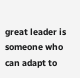great leader is someone who can adapt to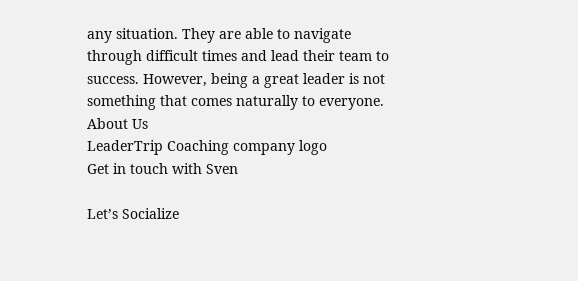any situation. They are able to navigate through difficult times and lead their team to success. However, being a great leader is not something that comes naturally to everyone.
About Us
LeaderTrip Coaching company logo
Get in touch with Sven

Let’s Socialize